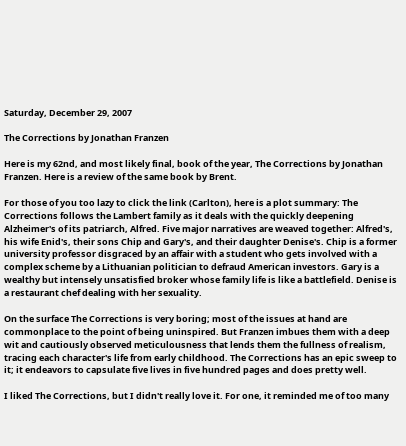Saturday, December 29, 2007

The Corrections by Jonathan Franzen

Here is my 62nd, and most likely final, book of the year, The Corrections by Jonathan Franzen. Here is a review of the same book by Brent.

For those of you too lazy to click the link (Carlton), here is a plot summary: The Corrections follows the Lambert family as it deals with the quickly deepening Alzheimer's of its patriarch, Alfred. Five major narratives are weaved together: Alfred's, his wife Enid's, their sons Chip and Gary's, and their daughter Denise's. Chip is a former university professor disgraced by an affair with a student who gets involved with a complex scheme by a Lithuanian politician to defraud American investors. Gary is a wealthy but intensely unsatisfied broker whose family life is like a battlefield. Denise is a restaurant chef dealing with her sexuality.

On the surface The Corrections is very boring; most of the issues at hand are commonplace to the point of being uninspired. But Franzen imbues them with a deep wit and cautiously observed meticulousness that lends them the fullness of realism, tracing each character's life from early childhood. The Corrections has an epic sweep to it; it endeavors to capsulate five lives in five hundred pages and does pretty well.

I liked The Corrections, but I didn't really love it. For one, it reminded me of too many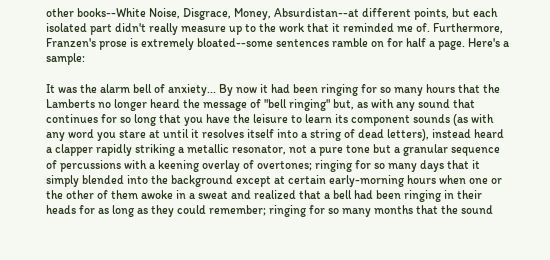other books--White Noise, Disgrace, Money, Absurdistan--at different points, but each isolated part didn't really measure up to the work that it reminded me of. Furthermore, Franzen's prose is extremely bloated--some sentences ramble on for half a page. Here's a sample:

It was the alarm bell of anxiety... By now it had been ringing for so many hours that the Lamberts no longer heard the message of "bell ringing" but, as with any sound that continues for so long that you have the leisure to learn its component sounds (as with any word you stare at until it resolves itself into a string of dead letters), instead heard a clapper rapidly striking a metallic resonator, not a pure tone but a granular sequence of percussions with a keening overlay of overtones; ringing for so many days that it simply blended into the background except at certain early-morning hours when one or the other of them awoke in a sweat and realized that a bell had been ringing in their heads for as long as they could remember; ringing for so many months that the sound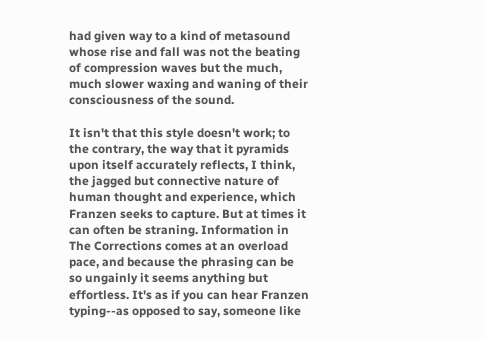had given way to a kind of metasound whose rise and fall was not the beating of compression waves but the much, much slower waxing and waning of their consciousness of the sound.

It isn't that this style doesn't work; to the contrary, the way that it pyramids upon itself accurately reflects, I think, the jagged but connective nature of human thought and experience, which Franzen seeks to capture. But at times it can often be straning. Information in The Corrections comes at an overload pace, and because the phrasing can be so ungainly it seems anything but effortless. It's as if you can hear Franzen typing--as opposed to say, someone like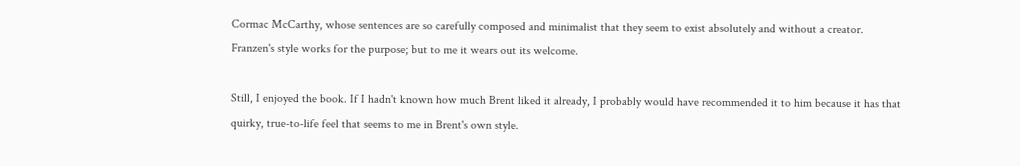Cormac McCarthy, whose sentences are so carefully composed and minimalist that they seem to exist absolutely and without a creator. Franzen's style works for the purpose; but to me it wears out its welcome.

Still, I enjoyed the book. If I hadn't known how much Brent liked it already, I probably would have recommended it to him because it has that quirky, true-to-life feel that seems to me in Brent's own style.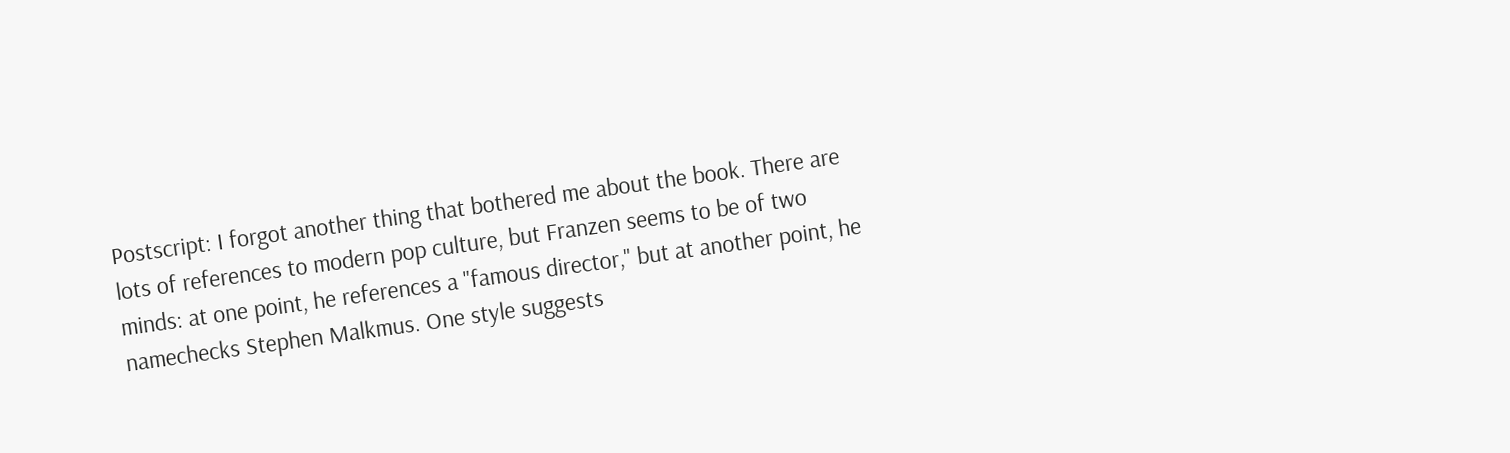Postscript: I forgot another thing that bothered me about the book. There are lots of references to modern pop culture, but Franzen seems to be of two minds: at one point, he references a "famous director," but at another point, he namechecks Stephen Malkmus. One style suggests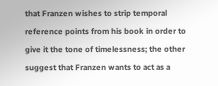that Franzen wishes to strip temporal reference points from his book in order to give it the tone of timelessness; the other suggest that Franzen wants to act as a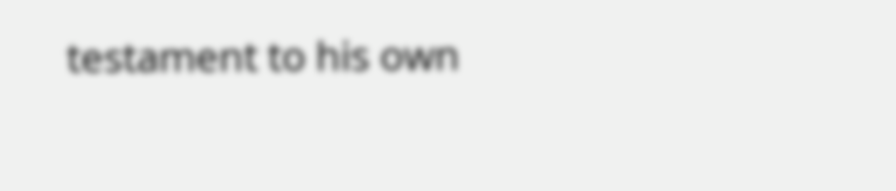testament to his own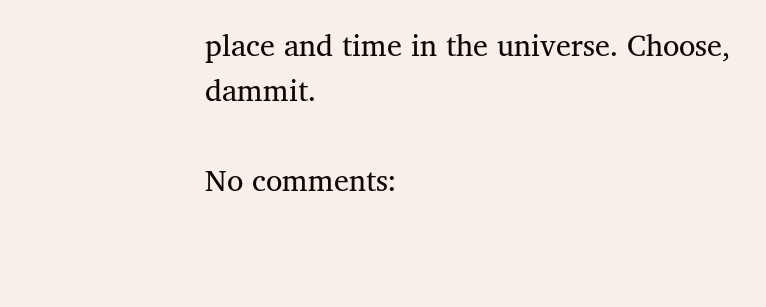place and time in the universe. Choose, dammit.

No comments: